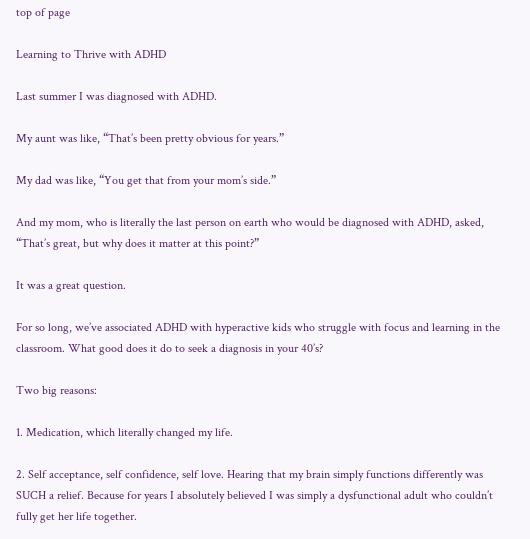top of page

Learning to Thrive with ADHD

Last summer I was diagnosed with ADHD.

My aunt was like, “That’s been pretty obvious for years.”

My dad was like, “You get that from your mom’s side.”

And my mom, who is literally the last person on earth who would be diagnosed with ADHD, asked, “That’s great, but why does it matter at this point?”

It was a great question.

For so long, we’ve associated ADHD with hyperactive kids who struggle with focus and learning in the classroom. What good does it do to seek a diagnosis in your 40’s?

Two big reasons:

1. Medication, which literally changed my life.

2. Self acceptance, self confidence, self love. Hearing that my brain simply functions differently was SUCH a relief. Because for years I absolutely believed I was simply a dysfunctional adult who couldn’t fully get her life together.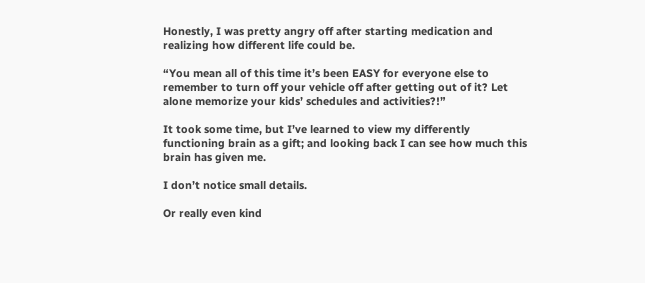Honestly, I was pretty angry off after starting medication and realizing how different life could be.

“You mean all of this time it’s been EASY for everyone else to remember to turn off your vehicle off after getting out of it? Let alone memorize your kids’ schedules and activities?!”

It took some time, but I’ve learned to view my differently functioning brain as a gift; and looking back I can see how much this brain has given me.

I don’t notice small details.

Or really even kind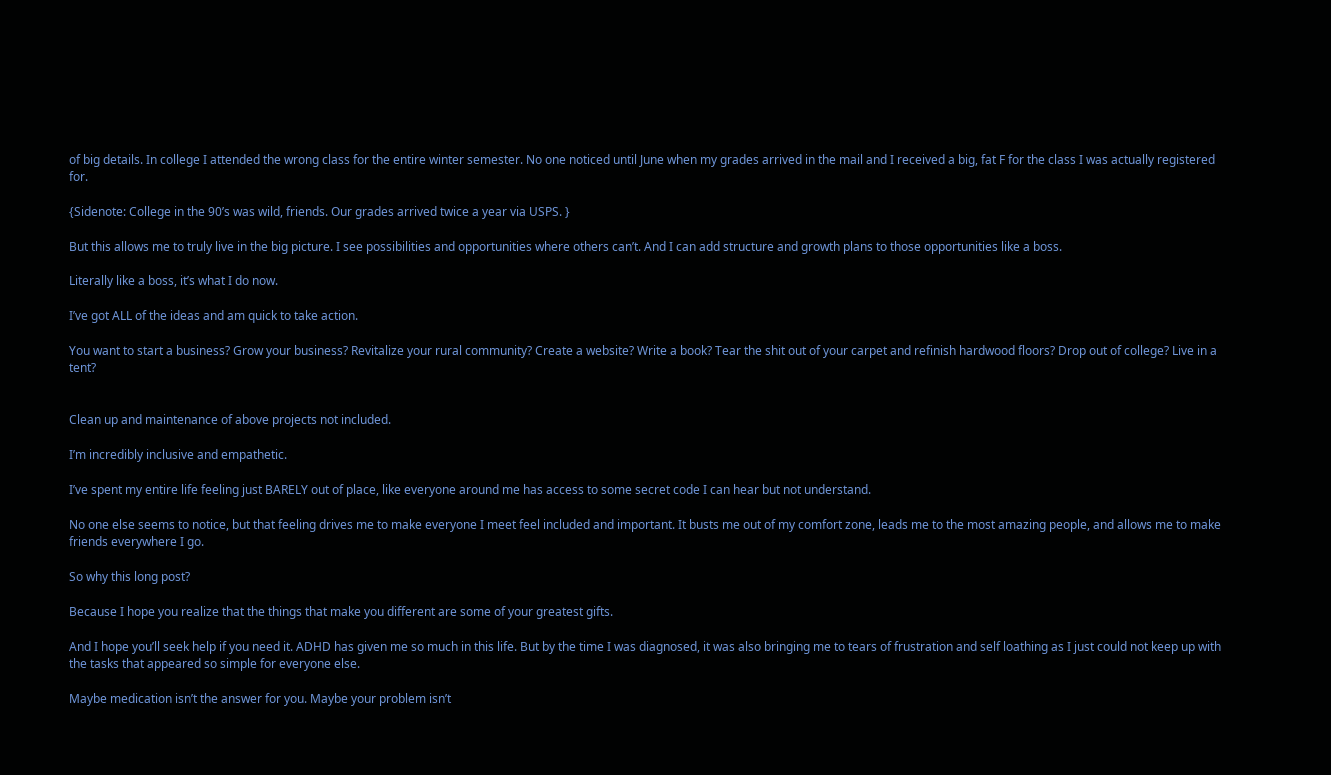of big details. In college I attended the wrong class for the entire winter semester. No one noticed until June when my grades arrived in the mail and I received a big, fat F for the class I was actually registered for.

{Sidenote: College in the 90’s was wild, friends. Our grades arrived twice a year via USPS. }

But this allows me to truly live in the big picture. I see possibilities and opportunities where others can’t. And I can add structure and growth plans to those opportunities like a boss.

Literally like a boss, it’s what I do now.

I’ve got ALL of the ideas and am quick to take action.

You want to start a business? Grow your business? Revitalize your rural community? Create a website? Write a book? Tear the shit out of your carpet and refinish hardwood floors? Drop out of college? Live in a tent?


Clean up and maintenance of above projects not included.

I’m incredibly inclusive and empathetic.

I’ve spent my entire life feeling just BARELY out of place, like everyone around me has access to some secret code I can hear but not understand.

No one else seems to notice, but that feeling drives me to make everyone I meet feel included and important. It busts me out of my comfort zone, leads me to the most amazing people, and allows me to make friends everywhere I go.

So why this long post?

Because I hope you realize that the things that make you different are some of your greatest gifts.

And I hope you’ll seek help if you need it. ADHD has given me so much in this life. But by the time I was diagnosed, it was also bringing me to tears of frustration and self loathing as I just could not keep up with the tasks that appeared so simple for everyone else.

Maybe medication isn’t the answer for you. Maybe your problem isn’t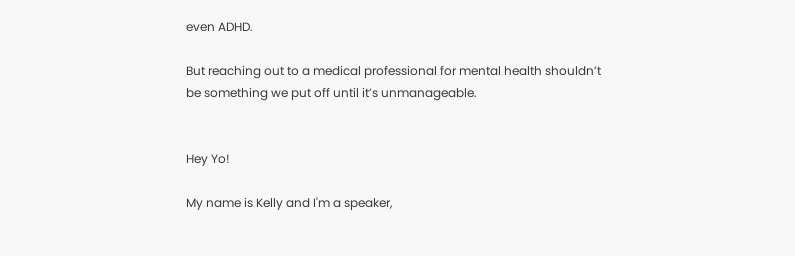even ADHD.

But reaching out to a medical professional for mental health shouldn’t be something we put off until it’s unmanageable.


Hey Yo!

My name is Kelly and I'm a speaker,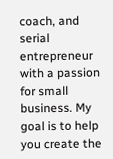coach, and serial entrepreneur with a passion for small business. My goal is to help you create the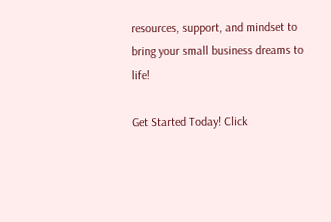resources, support, and mindset to bring your small business dreams to life!

Get Started Today! Click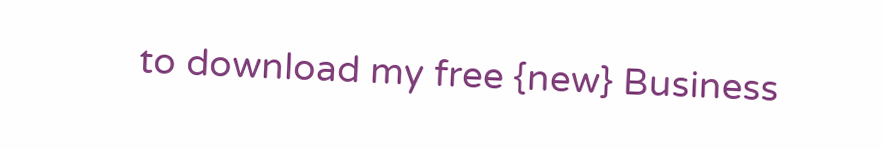to download my free {new} Business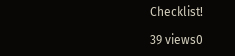Checklist!

39 views0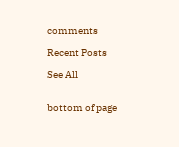comments

Recent Posts

See All


bottom of page